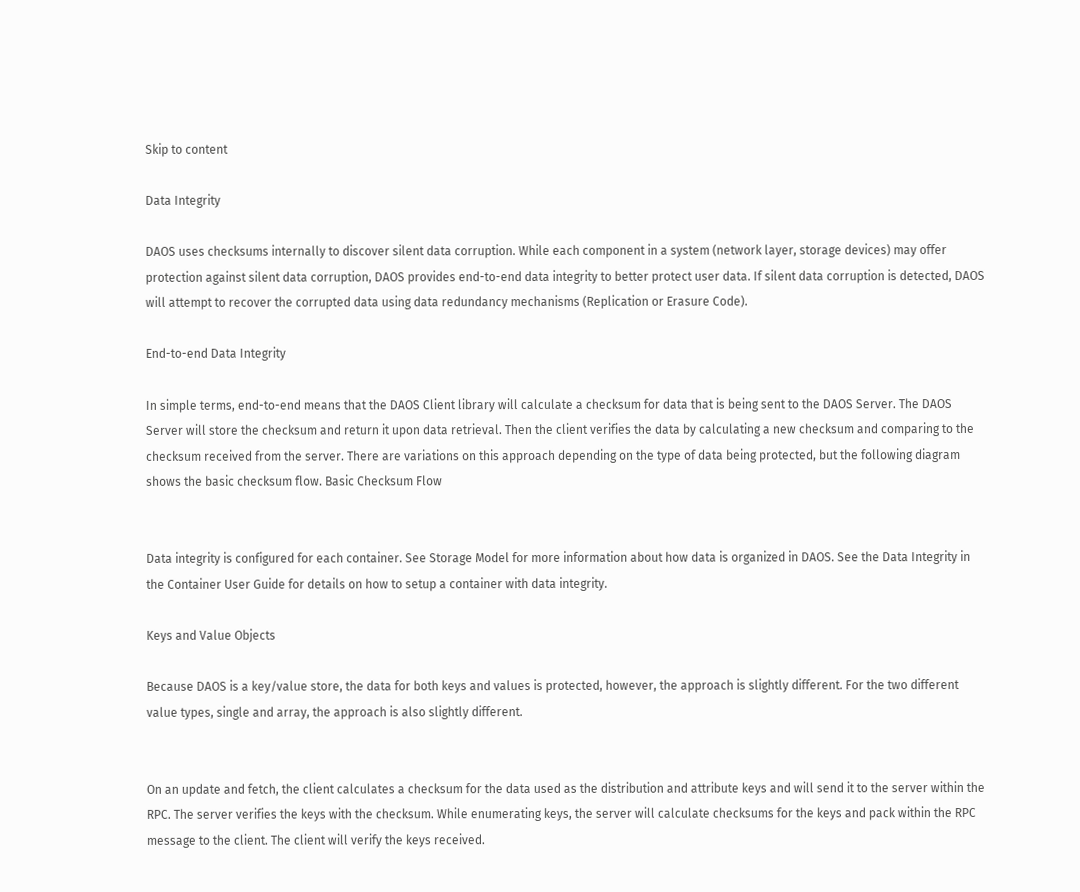Skip to content

Data Integrity

DAOS uses checksums internally to discover silent data corruption. While each component in a system (network layer, storage devices) may offer protection against silent data corruption, DAOS provides end-to-end data integrity to better protect user data. If silent data corruption is detected, DAOS will attempt to recover the corrupted data using data redundancy mechanisms (Replication or Erasure Code).

End-to-end Data Integrity

In simple terms, end-to-end means that the DAOS Client library will calculate a checksum for data that is being sent to the DAOS Server. The DAOS Server will store the checksum and return it upon data retrieval. Then the client verifies the data by calculating a new checksum and comparing to the checksum received from the server. There are variations on this approach depending on the type of data being protected, but the following diagram shows the basic checksum flow. Basic Checksum Flow


Data integrity is configured for each container. See Storage Model for more information about how data is organized in DAOS. See the Data Integrity in the Container User Guide for details on how to setup a container with data integrity.

Keys and Value Objects

Because DAOS is a key/value store, the data for both keys and values is protected, however, the approach is slightly different. For the two different value types, single and array, the approach is also slightly different.


On an update and fetch, the client calculates a checksum for the data used as the distribution and attribute keys and will send it to the server within the RPC. The server verifies the keys with the checksum. While enumerating keys, the server will calculate checksums for the keys and pack within the RPC message to the client. The client will verify the keys received.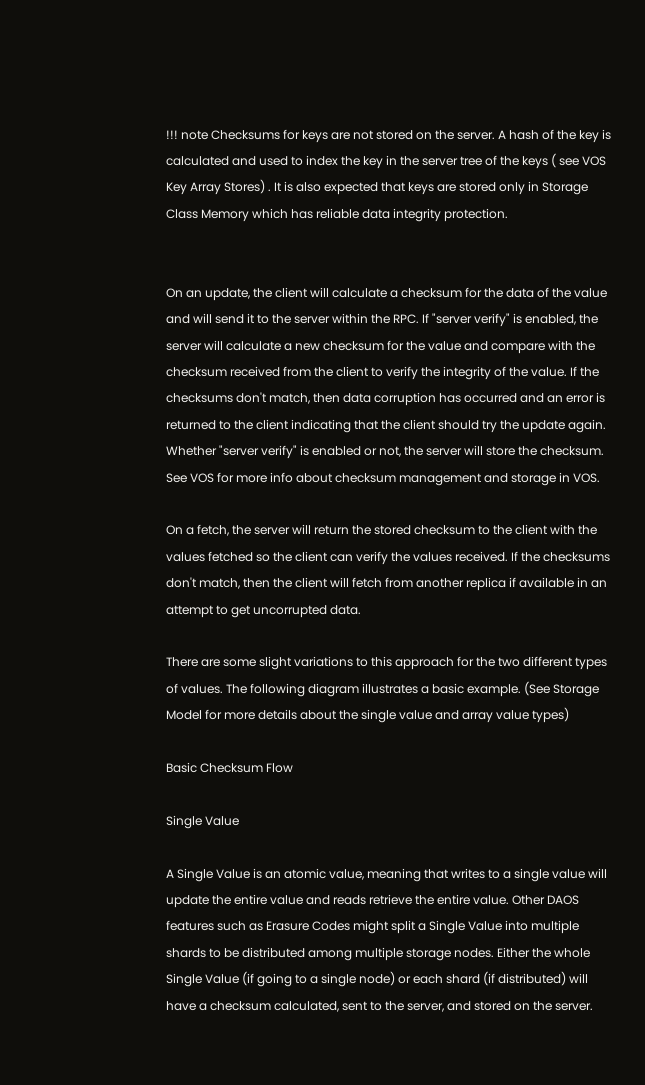!!! note Checksums for keys are not stored on the server. A hash of the key is calculated and used to index the key in the server tree of the keys ( see VOS Key Array Stores) . It is also expected that keys are stored only in Storage Class Memory which has reliable data integrity protection.


On an update, the client will calculate a checksum for the data of the value and will send it to the server within the RPC. If "server verify" is enabled, the server will calculate a new checksum for the value and compare with the checksum received from the client to verify the integrity of the value. If the checksums don't match, then data corruption has occurred and an error is returned to the client indicating that the client should try the update again. Whether "server verify" is enabled or not, the server will store the checksum. See VOS for more info about checksum management and storage in VOS.

On a fetch, the server will return the stored checksum to the client with the values fetched so the client can verify the values received. If the checksums don't match, then the client will fetch from another replica if available in an attempt to get uncorrupted data.

There are some slight variations to this approach for the two different types of values. The following diagram illustrates a basic example. (See Storage Model for more details about the single value and array value types)

Basic Checksum Flow

Single Value

A Single Value is an atomic value, meaning that writes to a single value will update the entire value and reads retrieve the entire value. Other DAOS features such as Erasure Codes might split a Single Value into multiple shards to be distributed among multiple storage nodes. Either the whole Single Value (if going to a single node) or each shard (if distributed) will have a checksum calculated, sent to the server, and stored on the server.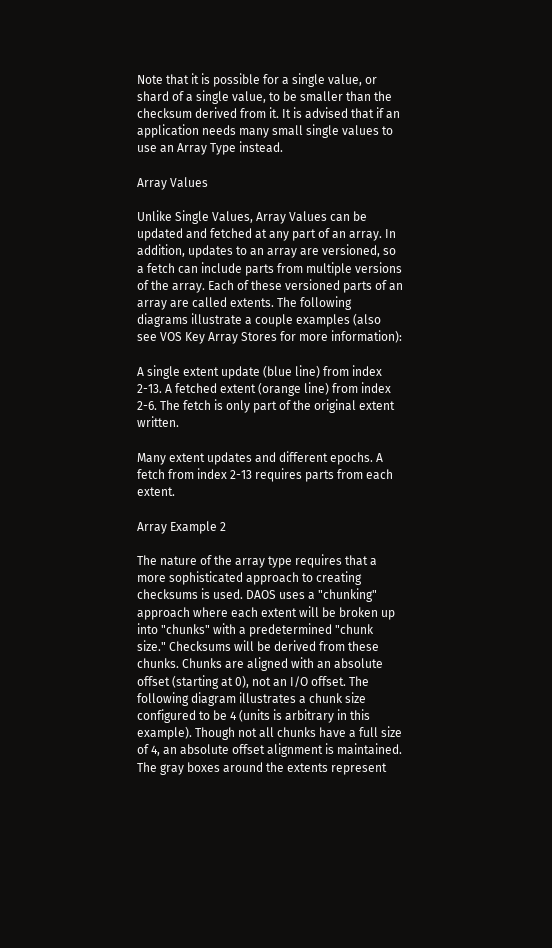Note that it is possible for a single value, or shard of a single value, to be smaller than the checksum derived from it. It is advised that if an application needs many small single values to use an Array Type instead.

Array Values

Unlike Single Values, Array Values can be updated and fetched at any part of an array. In addition, updates to an array are versioned, so a fetch can include parts from multiple versions of the array. Each of these versioned parts of an array are called extents. The following diagrams illustrate a couple examples (also see VOS Key Array Stores for more information):

A single extent update (blue line) from index 2-13. A fetched extent (orange line) from index 2-6. The fetch is only part of the original extent written.

Many extent updates and different epochs. A fetch from index 2-13 requires parts from each extent.

Array Example 2

The nature of the array type requires that a more sophisticated approach to creating checksums is used. DAOS uses a "chunking" approach where each extent will be broken up into "chunks" with a predetermined "chunk size." Checksums will be derived from these chunks. Chunks are aligned with an absolute offset (starting at 0), not an I/O offset. The following diagram illustrates a chunk size configured to be 4 (units is arbitrary in this example). Though not all chunks have a full size of 4, an absolute offset alignment is maintained. The gray boxes around the extents represent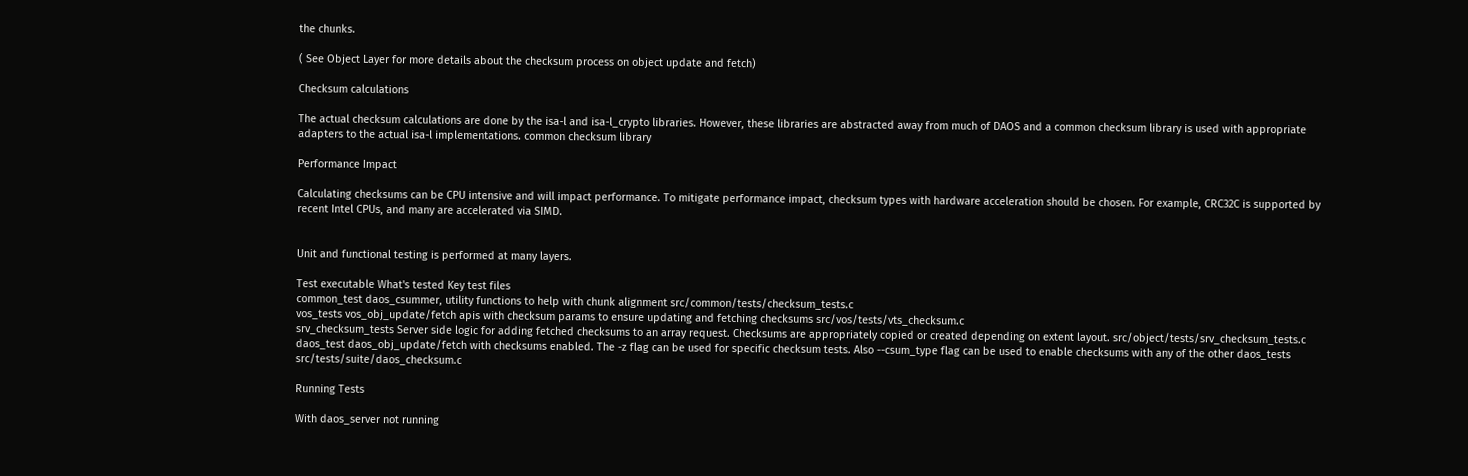the chunks.

( See Object Layer for more details about the checksum process on object update and fetch)

Checksum calculations

The actual checksum calculations are done by the isa-l and isa-l_crypto libraries. However, these libraries are abstracted away from much of DAOS and a common checksum library is used with appropriate adapters to the actual isa-l implementations. common checksum library

Performance Impact

Calculating checksums can be CPU intensive and will impact performance. To mitigate performance impact, checksum types with hardware acceleration should be chosen. For example, CRC32C is supported by recent Intel CPUs, and many are accelerated via SIMD.


Unit and functional testing is performed at many layers.

Test executable What's tested Key test files
common_test daos_csummer, utility functions to help with chunk alignment src/common/tests/checksum_tests.c
vos_tests vos_obj_update/fetch apis with checksum params to ensure updating and fetching checksums src/vos/tests/vts_checksum.c
srv_checksum_tests Server side logic for adding fetched checksums to an array request. Checksums are appropriately copied or created depending on extent layout. src/object/tests/srv_checksum_tests.c
daos_test daos_obj_update/fetch with checksums enabled. The -z flag can be used for specific checksum tests. Also --csum_type flag can be used to enable checksums with any of the other daos_tests src/tests/suite/daos_checksum.c

Running Tests

With daos_server not running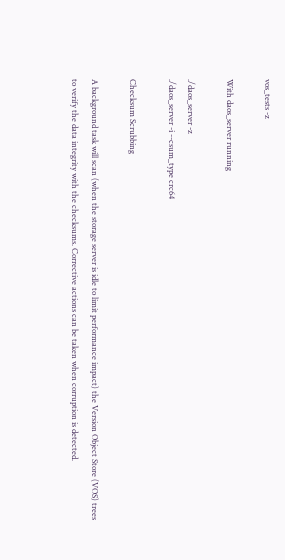vos_tests -z

With daos_server running

./daos_server -z
./daos_server -i --csum_type crc64

Checksum Scrubbing

A background task will scan (when the storage server is idle to limit performance impact) the Version Object Store (VOS) trees to verify the data integrity with the checksums. Corrective actions can be taken when corruption is detected.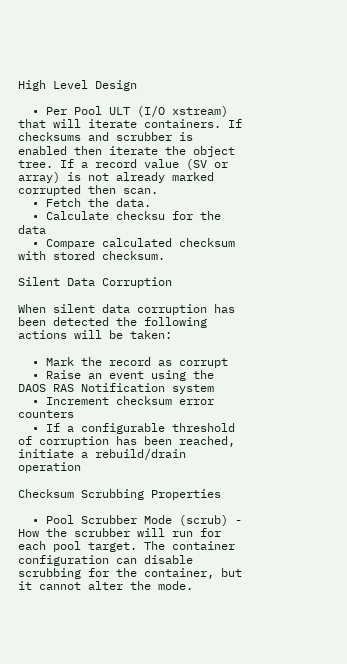High Level Design

  • Per Pool ULT (I/O xstream) that will iterate containers. If checksums and scrubber is enabled then iterate the object tree. If a record value (SV or array) is not already marked corrupted then scan.
  • Fetch the data.
  • Calculate checksu for the data
  • Compare calculated checksum with stored checksum.

Silent Data Corruption

When silent data corruption has been detected the following actions will be taken:

  • Mark the record as corrupt
  • Raise an event using the DAOS RAS Notification system
  • Increment checksum error counters
  • If a configurable threshold of corruption has been reached, initiate a rebuild/drain operation

Checksum Scrubbing Properties

  • Pool Scrubber Mode (scrub) - How the scrubber will run for each pool target. The container configuration can disable scrubbing for the container, but it cannot alter the mode.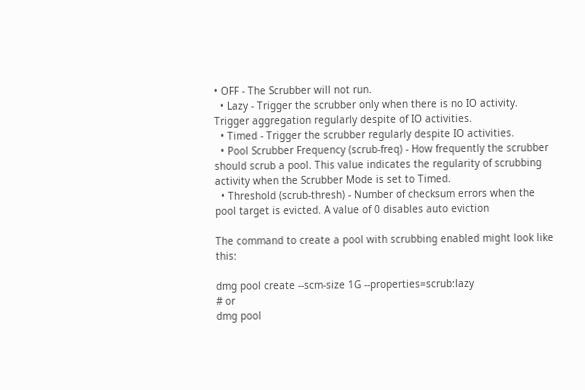• OFF - The Scrubber will not run.
  • Lazy - Trigger the scrubber only when there is no IO activity. Trigger aggregation regularly despite of IO activities.
  • Timed - Trigger the scrubber regularly despite IO activities.
  • Pool Scrubber Frequency (scrub-freq) - How frequently the scrubber should scrub a pool. This value indicates the regularity of scrubbing activity when the Scrubber Mode is set to Timed.
  • Threshold (scrub-thresh) - Number of checksum errors when the pool target is evicted. A value of 0 disables auto eviction

The command to create a pool with scrubbing enabled might look like this:

dmg pool create --scm-size 1G --properties=scrub:lazy
# or
dmg pool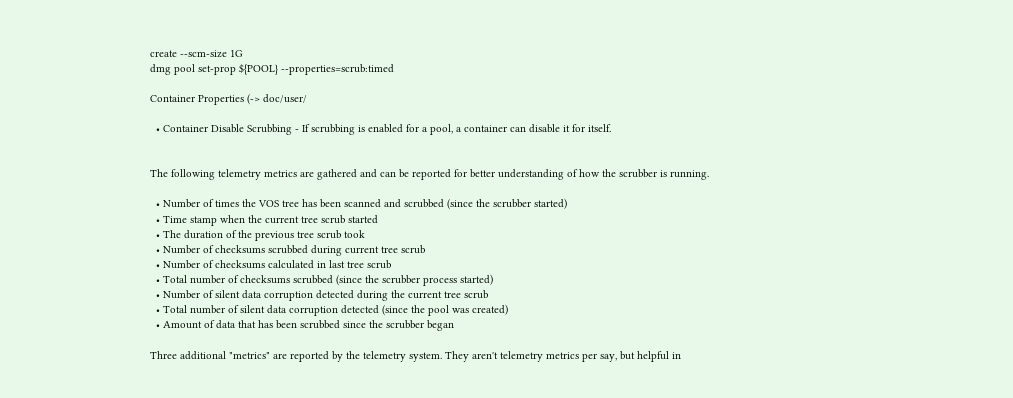create --scm-size 1G
dmg pool set-prop ${POOL} --properties=scrub:timed

Container Properties (-> doc/user/

  • Container Disable Scrubbing - If scrubbing is enabled for a pool, a container can disable it for itself.


The following telemetry metrics are gathered and can be reported for better understanding of how the scrubber is running.

  • Number of times the VOS tree has been scanned and scrubbed (since the scrubber started)
  • Time stamp when the current tree scrub started
  • The duration of the previous tree scrub took
  • Number of checksums scrubbed during current tree scrub
  • Number of checksums calculated in last tree scrub
  • Total number of checksums scrubbed (since the scrubber process started)
  • Number of silent data corruption detected during the current tree scrub
  • Total number of silent data corruption detected (since the pool was created)
  • Amount of data that has been scrubbed since the scrubber began

Three additional "metrics" are reported by the telemetry system. They aren't telemetry metrics per say, but helpful in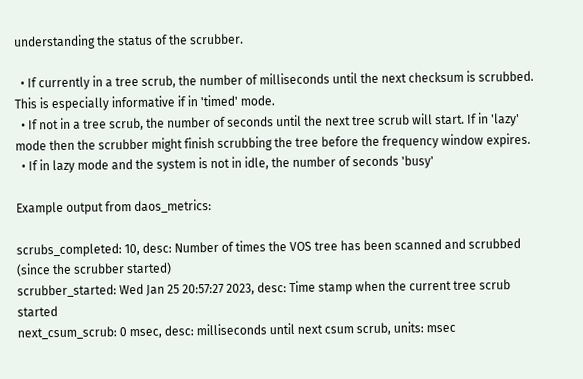understanding the status of the scrubber.

  • If currently in a tree scrub, the number of milliseconds until the next checksum is scrubbed. This is especially informative if in 'timed' mode.
  • If not in a tree scrub, the number of seconds until the next tree scrub will start. If in 'lazy' mode then the scrubber might finish scrubbing the tree before the frequency window expires.
  • If in lazy mode and the system is not in idle, the number of seconds 'busy'

Example output from daos_metrics:

scrubs_completed: 10, desc: Number of times the VOS tree has been scanned and scrubbed (since the scrubber started)
scrubber_started: Wed Jan 25 20:57:27 2023, desc: Time stamp when the current tree scrub started
next_csum_scrub: 0 msec, desc: milliseconds until next csum scrub, units: msec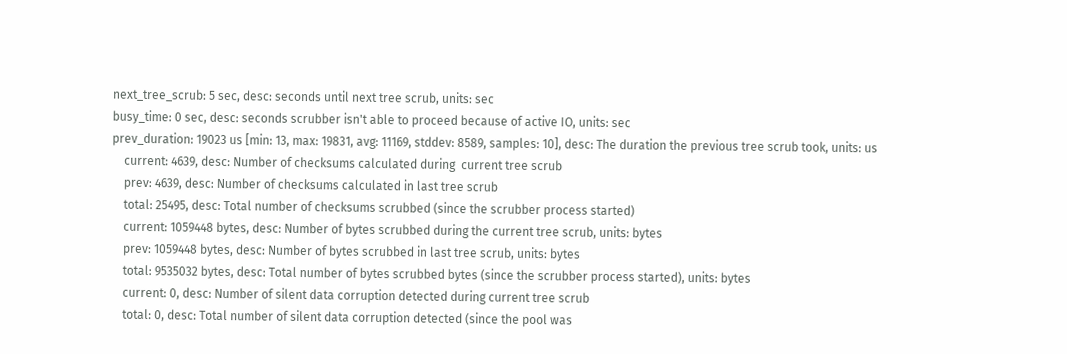next_tree_scrub: 5 sec, desc: seconds until next tree scrub, units: sec
busy_time: 0 sec, desc: seconds scrubber isn't able to proceed because of active IO, units: sec
prev_duration: 19023 us [min: 13, max: 19831, avg: 11169, stddev: 8589, samples: 10], desc: The duration the previous tree scrub took, units: us
    current: 4639, desc: Number of checksums calculated during  current tree scrub
    prev: 4639, desc: Number of checksums calculated in last tree scrub
    total: 25495, desc: Total number of checksums scrubbed (since the scrubber process started)
    current: 1059448 bytes, desc: Number of bytes scrubbed during the current tree scrub, units: bytes
    prev: 1059448 bytes, desc: Number of bytes scrubbed in last tree scrub, units: bytes
    total: 9535032 bytes, desc: Total number of bytes scrubbed bytes (since the scrubber process started), units: bytes
    current: 0, desc: Number of silent data corruption detected during current tree scrub
    total: 0, desc: Total number of silent data corruption detected (since the pool was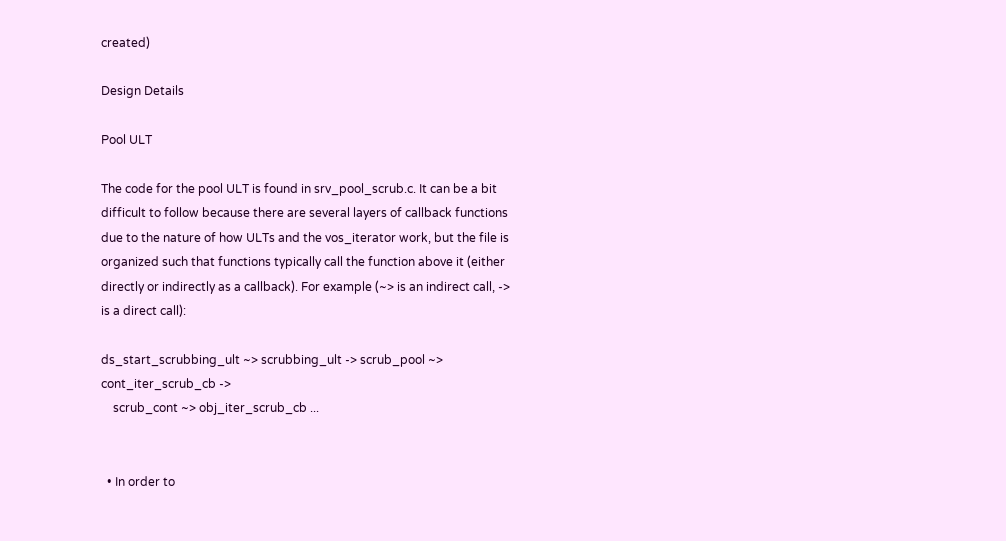created)

Design Details

Pool ULT

The code for the pool ULT is found in srv_pool_scrub.c. It can be a bit difficult to follow because there are several layers of callback functions due to the nature of how ULTs and the vos_iterator work, but the file is organized such that functions typically call the function above it (either directly or indirectly as a callback). For example (~> is an indirect call, -> is a direct call):

ds_start_scrubbing_ult ~> scrubbing_ult -> scrub_pool ~> cont_iter_scrub_cb ->
    scrub_cont ~> obj_iter_scrub_cb ...


  • In order to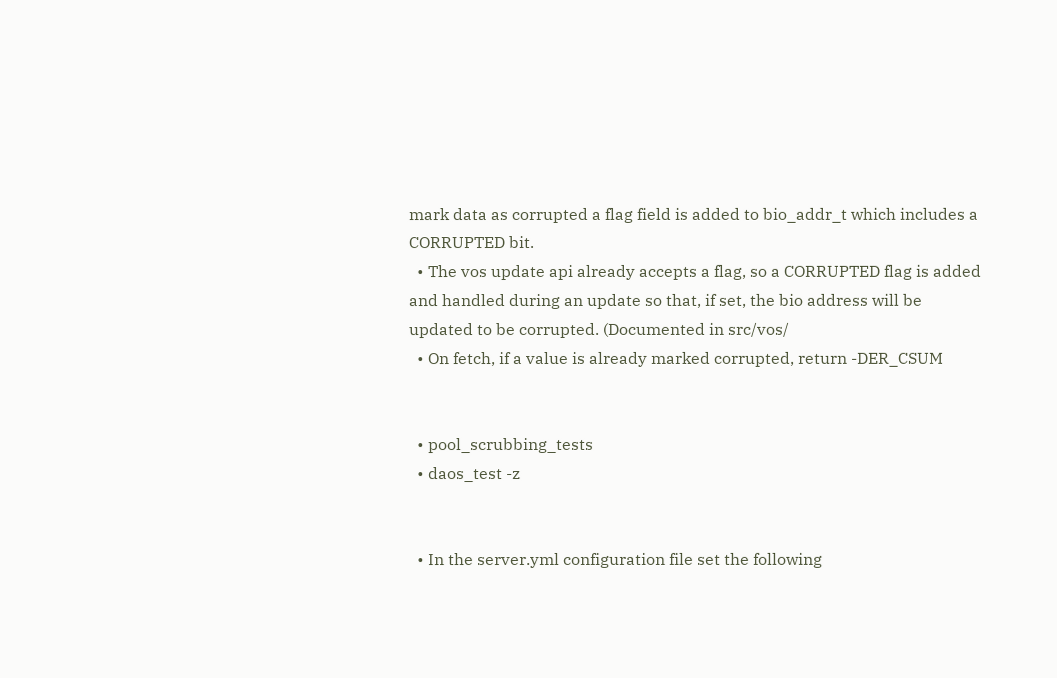mark data as corrupted a flag field is added to bio_addr_t which includes a CORRUPTED bit.
  • The vos update api already accepts a flag, so a CORRUPTED flag is added and handled during an update so that, if set, the bio address will be updated to be corrupted. (Documented in src/vos/
  • On fetch, if a value is already marked corrupted, return -DER_CSUM


  • pool_scrubbing_tests
  • daos_test -z


  • In the server.yml configuration file set the following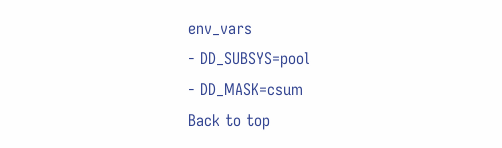env_vars
- DD_SUBSYS=pool
- DD_MASK=csum
Back to top